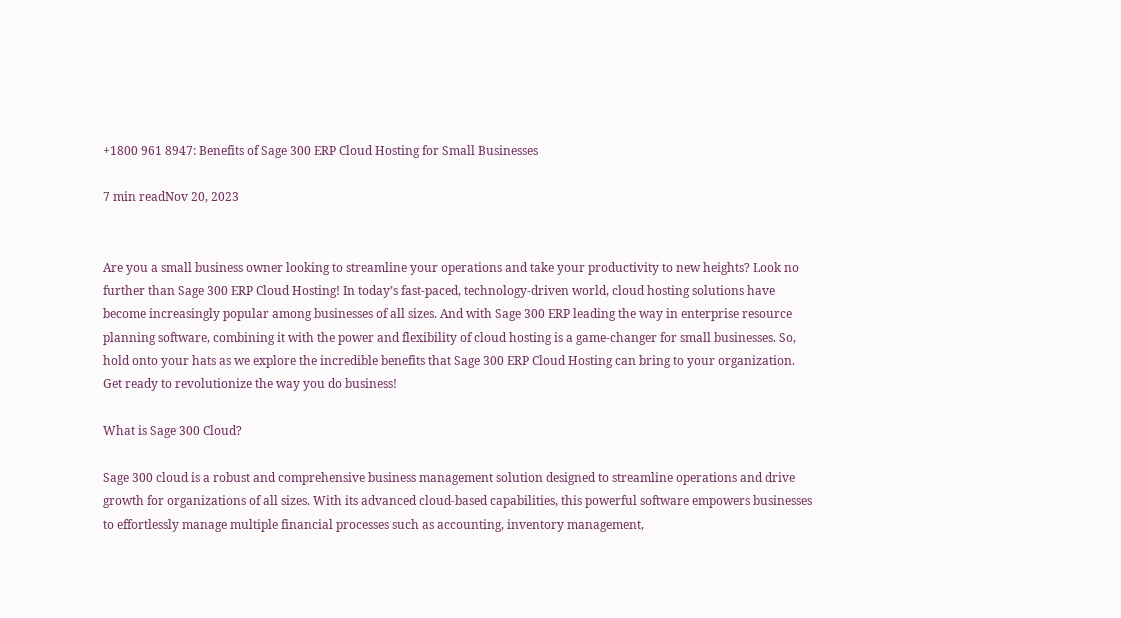+1800 961 8947: Benefits of Sage 300 ERP Cloud Hosting for Small Businesses

7 min readNov 20, 2023


Are you a small business owner looking to streamline your operations and take your productivity to new heights? Look no further than Sage 300 ERP Cloud Hosting! In today’s fast-paced, technology-driven world, cloud hosting solutions have become increasingly popular among businesses of all sizes. And with Sage 300 ERP leading the way in enterprise resource planning software, combining it with the power and flexibility of cloud hosting is a game-changer for small businesses. So, hold onto your hats as we explore the incredible benefits that Sage 300 ERP Cloud Hosting can bring to your organization. Get ready to revolutionize the way you do business!

What is Sage 300 Cloud?

Sage 300 cloud is a robust and comprehensive business management solution designed to streamline operations and drive growth for organizations of all sizes. With its advanced cloud-based capabilities, this powerful software empowers businesses to effortlessly manage multiple financial processes such as accounting, inventory management,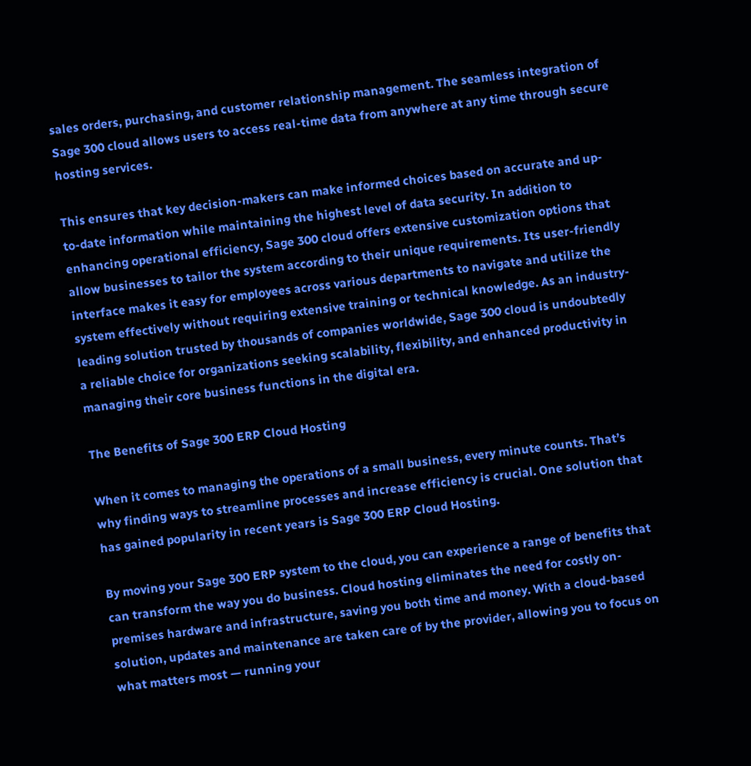sales orders, purchasing, and customer relationship management. The seamless integration of Sage 300 cloud allows users to access real-time data from anywhere at any time through secure hosting services.

This ensures that key decision-makers can make informed choices based on accurate and up-to-date information while maintaining the highest level of data security. In addition to enhancing operational efficiency, Sage 300 cloud offers extensive customization options that allow businesses to tailor the system according to their unique requirements. Its user-friendly interface makes it easy for employees across various departments to navigate and utilize the system effectively without requiring extensive training or technical knowledge. As an industry-leading solution trusted by thousands of companies worldwide, Sage 300 cloud is undoubtedly a reliable choice for organizations seeking scalability, flexibility, and enhanced productivity in managing their core business functions in the digital era.

The Benefits of Sage 300 ERP Cloud Hosting

When it comes to managing the operations of a small business, every minute counts. That’s why finding ways to streamline processes and increase efficiency is crucial. One solution that has gained popularity in recent years is Sage 300 ERP Cloud Hosting.

By moving your Sage 300 ERP system to the cloud, you can experience a range of benefits that can transform the way you do business. Cloud hosting eliminates the need for costly on-premises hardware and infrastructure, saving you both time and money. With a cloud-based solution, updates and maintenance are taken care of by the provider, allowing you to focus on what matters most — running your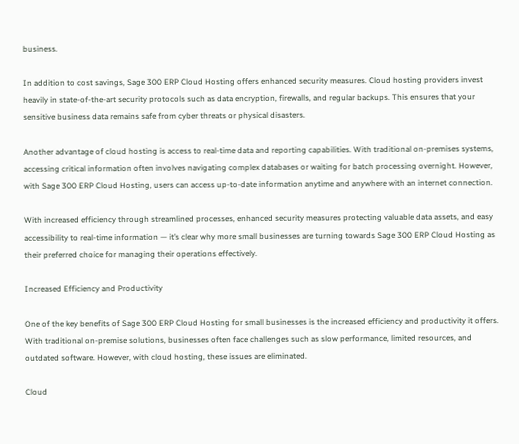business.

In addition to cost savings, Sage 300 ERP Cloud Hosting offers enhanced security measures. Cloud hosting providers invest heavily in state-of-the-art security protocols such as data encryption, firewalls, and regular backups. This ensures that your sensitive business data remains safe from cyber threats or physical disasters.

Another advantage of cloud hosting is access to real-time data and reporting capabilities. With traditional on-premises systems, accessing critical information often involves navigating complex databases or waiting for batch processing overnight. However, with Sage 300 ERP Cloud Hosting, users can access up-to-date information anytime and anywhere with an internet connection.

With increased efficiency through streamlined processes, enhanced security measures protecting valuable data assets, and easy accessibility to real-time information — it’s clear why more small businesses are turning towards Sage 300 ERP Cloud Hosting as their preferred choice for managing their operations effectively.

Increased Efficiency and Productivity

One of the key benefits of Sage 300 ERP Cloud Hosting for small businesses is the increased efficiency and productivity it offers. With traditional on-premise solutions, businesses often face challenges such as slow performance, limited resources, and outdated software. However, with cloud hosting, these issues are eliminated.

Cloud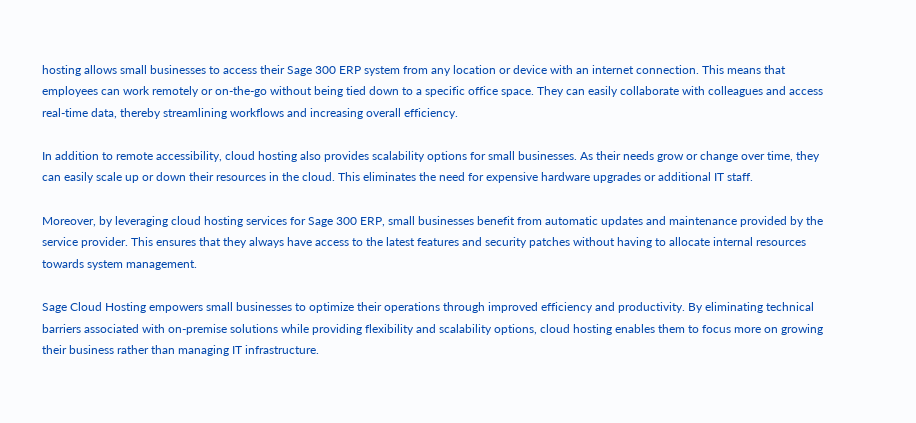hosting allows small businesses to access their Sage 300 ERP system from any location or device with an internet connection. This means that employees can work remotely or on-the-go without being tied down to a specific office space. They can easily collaborate with colleagues and access real-time data, thereby streamlining workflows and increasing overall efficiency.

In addition to remote accessibility, cloud hosting also provides scalability options for small businesses. As their needs grow or change over time, they can easily scale up or down their resources in the cloud. This eliminates the need for expensive hardware upgrades or additional IT staff.

Moreover, by leveraging cloud hosting services for Sage 300 ERP, small businesses benefit from automatic updates and maintenance provided by the service provider. This ensures that they always have access to the latest features and security patches without having to allocate internal resources towards system management.

Sage Cloud Hosting empowers small businesses to optimize their operations through improved efficiency and productivity. By eliminating technical barriers associated with on-premise solutions while providing flexibility and scalability options, cloud hosting enables them to focus more on growing their business rather than managing IT infrastructure.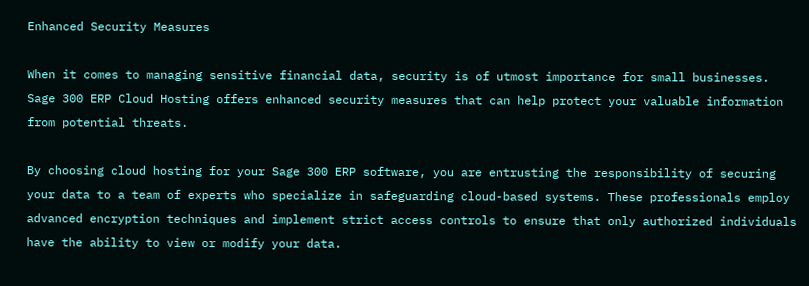Enhanced Security Measures

When it comes to managing sensitive financial data, security is of utmost importance for small businesses. Sage 300 ERP Cloud Hosting offers enhanced security measures that can help protect your valuable information from potential threats.

By choosing cloud hosting for your Sage 300 ERP software, you are entrusting the responsibility of securing your data to a team of experts who specialize in safeguarding cloud-based systems. These professionals employ advanced encryption techniques and implement strict access controls to ensure that only authorized individuals have the ability to view or modify your data.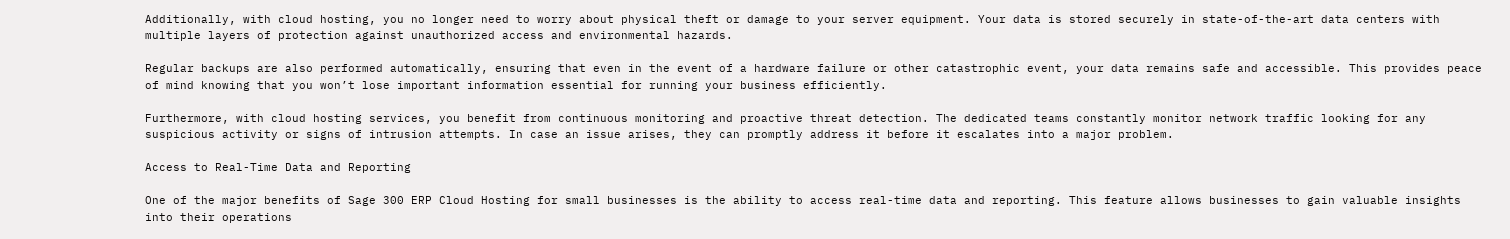Additionally, with cloud hosting, you no longer need to worry about physical theft or damage to your server equipment. Your data is stored securely in state-of-the-art data centers with multiple layers of protection against unauthorized access and environmental hazards.

Regular backups are also performed automatically, ensuring that even in the event of a hardware failure or other catastrophic event, your data remains safe and accessible. This provides peace of mind knowing that you won’t lose important information essential for running your business efficiently.

Furthermore, with cloud hosting services, you benefit from continuous monitoring and proactive threat detection. The dedicated teams constantly monitor network traffic looking for any suspicious activity or signs of intrusion attempts. In case an issue arises, they can promptly address it before it escalates into a major problem.

Access to Real-Time Data and Reporting

One of the major benefits of Sage 300 ERP Cloud Hosting for small businesses is the ability to access real-time data and reporting. This feature allows businesses to gain valuable insights into their operations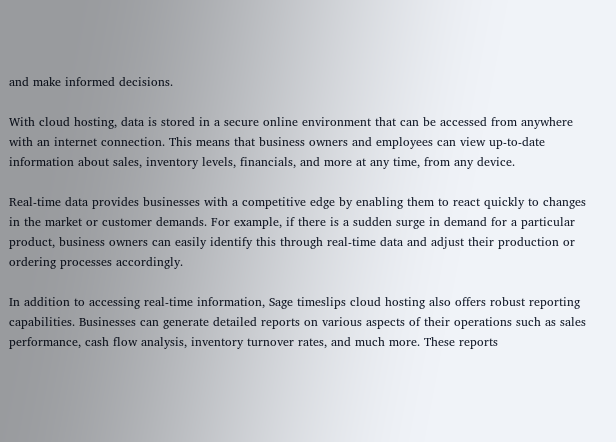and make informed decisions.

With cloud hosting, data is stored in a secure online environment that can be accessed from anywhere with an internet connection. This means that business owners and employees can view up-to-date information about sales, inventory levels, financials, and more at any time, from any device.

Real-time data provides businesses with a competitive edge by enabling them to react quickly to changes in the market or customer demands. For example, if there is a sudden surge in demand for a particular product, business owners can easily identify this through real-time data and adjust their production or ordering processes accordingly.

In addition to accessing real-time information, Sage timeslips cloud hosting also offers robust reporting capabilities. Businesses can generate detailed reports on various aspects of their operations such as sales performance, cash flow analysis, inventory turnover rates, and much more. These reports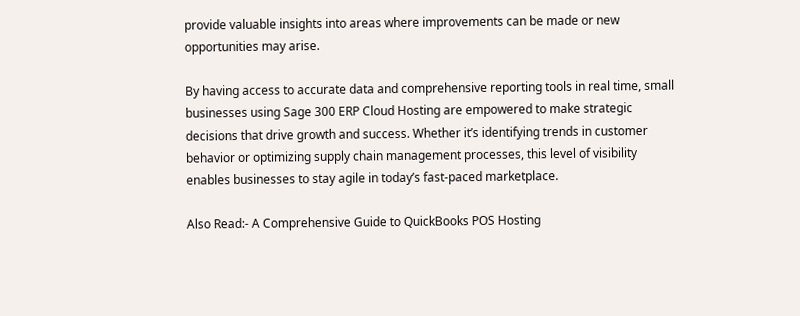provide valuable insights into areas where improvements can be made or new opportunities may arise.

By having access to accurate data and comprehensive reporting tools in real time, small businesses using Sage 300 ERP Cloud Hosting are empowered to make strategic decisions that drive growth and success. Whether it’s identifying trends in customer behavior or optimizing supply chain management processes, this level of visibility enables businesses to stay agile in today’s fast-paced marketplace.

Also Read:- A Comprehensive Guide to QuickBooks POS Hosting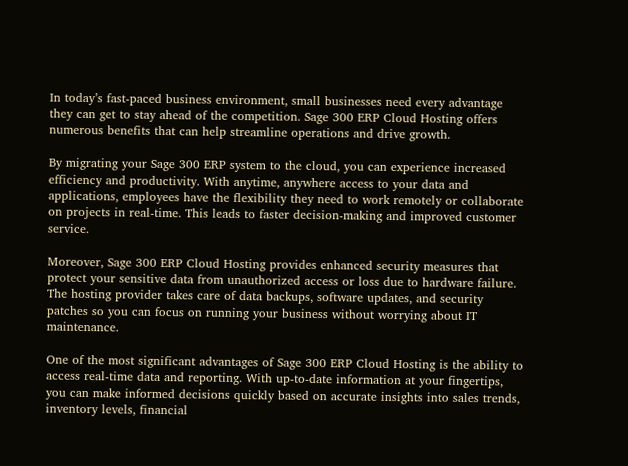In today’s fast-paced business environment, small businesses need every advantage they can get to stay ahead of the competition. Sage 300 ERP Cloud Hosting offers numerous benefits that can help streamline operations and drive growth.

By migrating your Sage 300 ERP system to the cloud, you can experience increased efficiency and productivity. With anytime, anywhere access to your data and applications, employees have the flexibility they need to work remotely or collaborate on projects in real-time. This leads to faster decision-making and improved customer service.

Moreover, Sage 300 ERP Cloud Hosting provides enhanced security measures that protect your sensitive data from unauthorized access or loss due to hardware failure. The hosting provider takes care of data backups, software updates, and security patches so you can focus on running your business without worrying about IT maintenance.

One of the most significant advantages of Sage 300 ERP Cloud Hosting is the ability to access real-time data and reporting. With up-to-date information at your fingertips, you can make informed decisions quickly based on accurate insights into sales trends, inventory levels, financial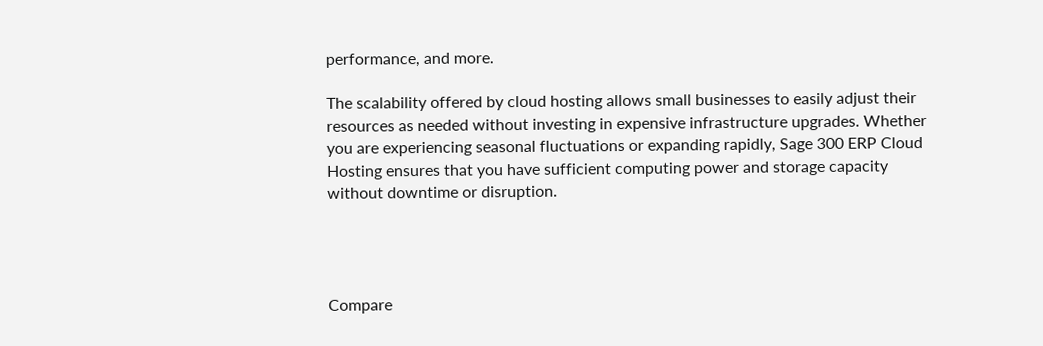performance, and more.

The scalability offered by cloud hosting allows small businesses to easily adjust their resources as needed without investing in expensive infrastructure upgrades. Whether you are experiencing seasonal fluctuations or expanding rapidly, Sage 300 ERP Cloud Hosting ensures that you have sufficient computing power and storage capacity without downtime or disruption.




Compare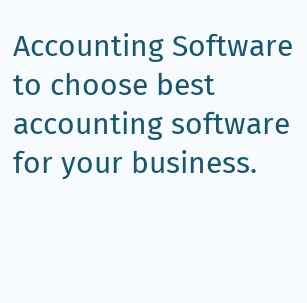Accounting Software to choose best accounting software for your business.